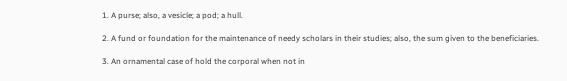1. A purse; also, a vesicle; a pod; a hull.

2. A fund or foundation for the maintenance of needy scholars in their studies; also, the sum given to the beneficiaries.

3. An ornamental case of hold the corporal when not in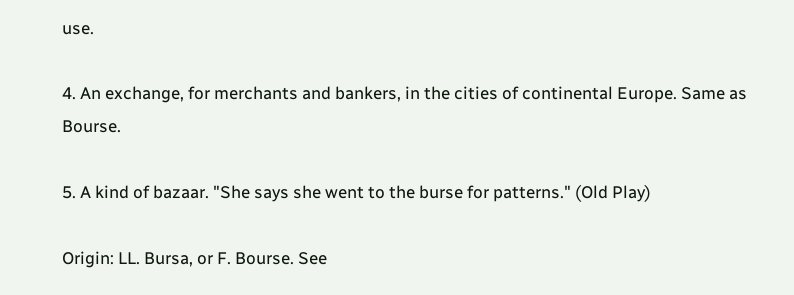use.

4. An exchange, for merchants and bankers, in the cities of continental Europe. Same as Bourse.

5. A kind of bazaar. "She says she went to the burse for patterns." (Old Play)

Origin: LL. Bursa, or F. Bourse. See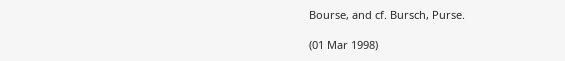Bourse, and cf. Bursch, Purse.

(01 Mar 1998)